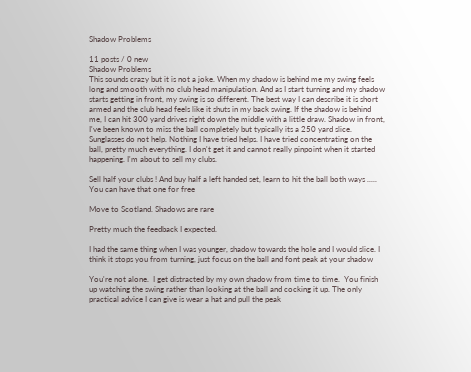Shadow Problems

11 posts / 0 new
Shadow Problems
This sounds crazy but it is not a joke. When my shadow is behind me my swing feels long and smooth with no club head manipulation. And as I start turning and my shadow starts getting in front, my swing is so different. The best way I can describe it is short armed and the club head feels like it shuts in my back swing. If the shadow is behind me, I can hit 300 yard drives right down the middle with a little draw. Shadow in front, I've been known to miss the ball completely but typically its a 250 yard slice. Sunglasses do not help. Nothing I have tried helps. I have tried concentrating on the ball, pretty much everything. I don't get it and cannot really pinpoint when it started happening. I'm about to sell my clubs.

Sell half your clubs ! And buy half a left handed set, learn to hit the ball both ways .....  You can have that one for free

Move to Scotland. Shadows are rare

Pretty much the feedback I expected.

I had the same thing when I was younger, shadow towards the hole and I would slice. I think it stops you from turning, just focus on the ball and font peak at your shadow

You're not alone.  I get distracted by my own shadow from time to time.  You finish up watching the swing rather than looking at the ball and cocking it up. The only practical advice I can give is wear a hat and pull the peak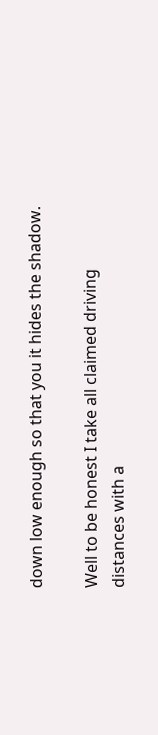down low enough so that you it hides the shadow.

Well to be honest I take all claimed driving distances with a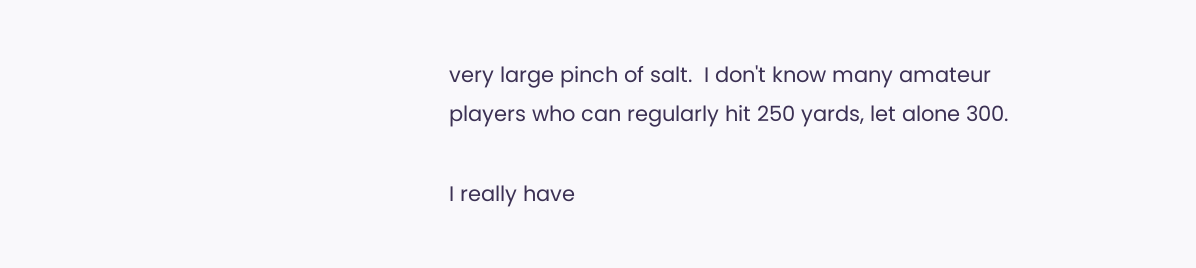very large pinch of salt.  I don't know many amateur players who can regularly hit 250 yards, let alone 300.

I really have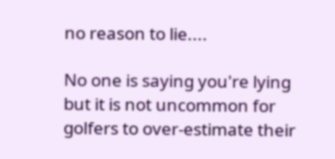no reason to lie....

No one is saying you're lying but it is not uncommon for golfers to over-estimate their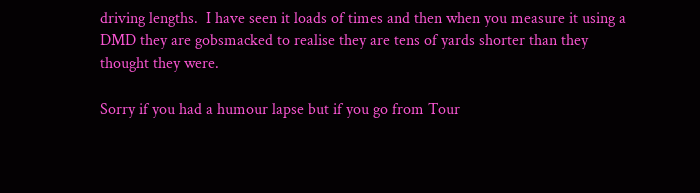driving lengths.  I have seen it loads of times and then when you measure it using a DMD they are gobsmacked to realise they are tens of yards shorter than they thought they were.

Sorry if you had a humour lapse but if you go from Tour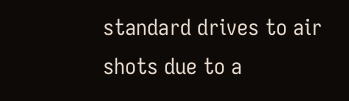standard drives to air shots due to a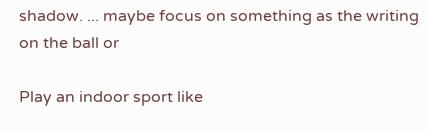shadow. ... maybe focus on something as the writing on the ball or

Play an indoor sport like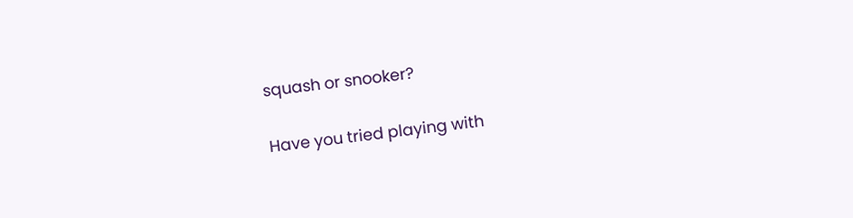squash or snooker?

Have you tried playing with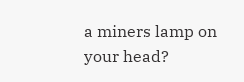a miners lamp on your head?